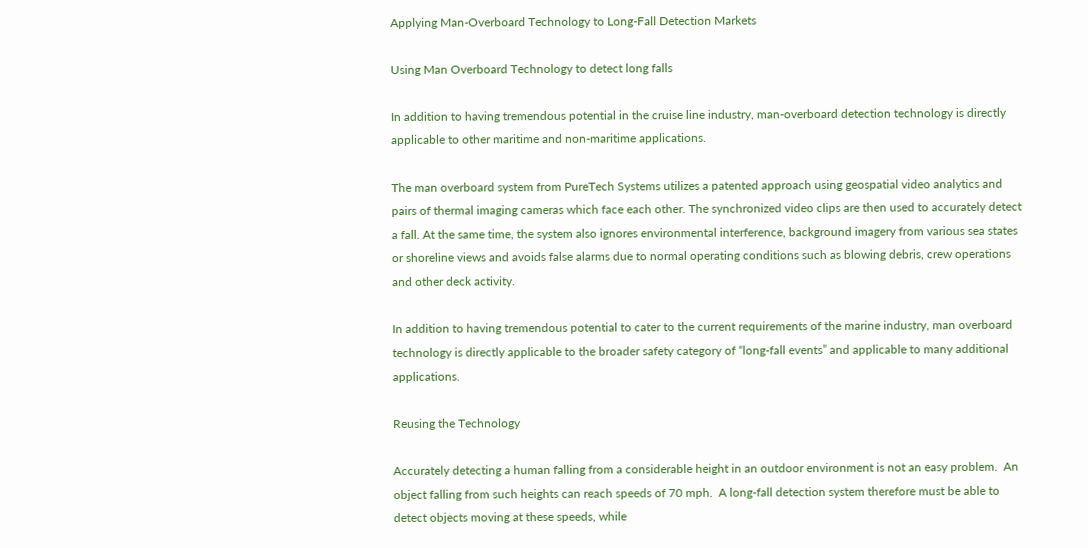Applying Man-Overboard Technology to Long-Fall Detection Markets

Using Man Overboard Technology to detect long falls

In addition to having tremendous potential in the cruise line industry, man-overboard detection technology is directly applicable to other maritime and non-maritime applications.

The man overboard system from PureTech Systems utilizes a patented approach using geospatial video analytics and pairs of thermal imaging cameras which face each other. The synchronized video clips are then used to accurately detect a fall. At the same time, the system also ignores environmental interference, background imagery from various sea states or shoreline views and avoids false alarms due to normal operating conditions such as blowing debris, crew operations and other deck activity.

In addition to having tremendous potential to cater to the current requirements of the marine industry, man overboard technology is directly applicable to the broader safety category of “long-fall events” and applicable to many additional applications.

Reusing the Technology

Accurately detecting a human falling from a considerable height in an outdoor environment is not an easy problem.  An object falling from such heights can reach speeds of 70 mph.  A long-fall detection system therefore must be able to detect objects moving at these speeds, while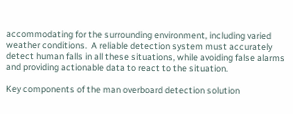accommodating for the surrounding environment, including varied weather conditions.  A reliable detection system must accurately detect human falls in all these situations, while avoiding false alarms and providing actionable data to react to the situation.

Key components of the man overboard detection solution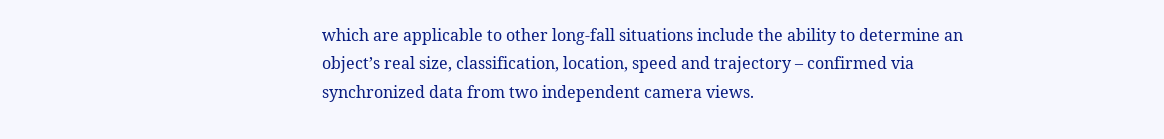which are applicable to other long-fall situations include the ability to determine an object’s real size, classification, location, speed and trajectory – confirmed via synchronized data from two independent camera views.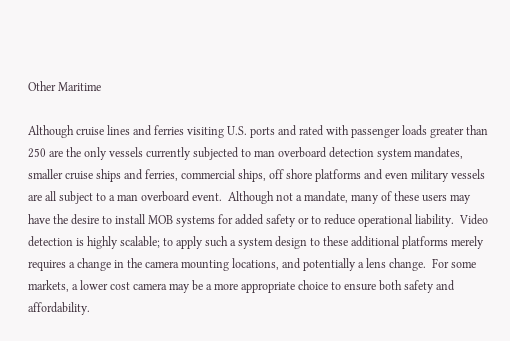Other Maritime

Although cruise lines and ferries visiting U.S. ports and rated with passenger loads greater than 250 are the only vessels currently subjected to man overboard detection system mandates, smaller cruise ships and ferries, commercial ships, off shore platforms and even military vessels are all subject to a man overboard event.  Although not a mandate, many of these users may have the desire to install MOB systems for added safety or to reduce operational liability.  Video detection is highly scalable; to apply such a system design to these additional platforms merely requires a change in the camera mounting locations, and potentially a lens change.  For some markets, a lower cost camera may be a more appropriate choice to ensure both safety and affordability.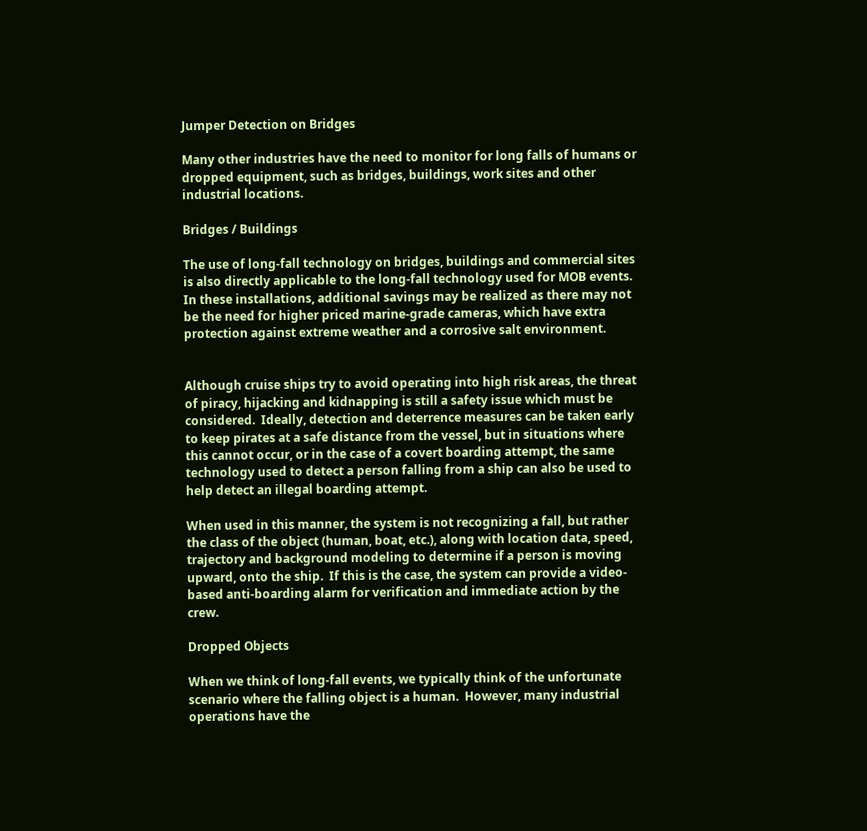Jumper Detection on Bridges

Many other industries have the need to monitor for long falls of humans or dropped equipment, such as bridges, buildings, work sites and other industrial locations.

Bridges / Buildings

The use of long-fall technology on bridges, buildings and commercial sites is also directly applicable to the long-fall technology used for MOB events.  In these installations, additional savings may be realized as there may not be the need for higher priced marine-grade cameras, which have extra protection against extreme weather and a corrosive salt environment.


Although cruise ships try to avoid operating into high risk areas, the threat of piracy, hijacking and kidnapping is still a safety issue which must be considered.  Ideally, detection and deterrence measures can be taken early to keep pirates at a safe distance from the vessel, but in situations where this cannot occur, or in the case of a covert boarding attempt, the same technology used to detect a person falling from a ship can also be used to help detect an illegal boarding attempt.

When used in this manner, the system is not recognizing a fall, but rather the class of the object (human, boat, etc.), along with location data, speed, trajectory and background modeling to determine if a person is moving upward, onto the ship.  If this is the case, the system can provide a video-based anti-boarding alarm for verification and immediate action by the crew.

Dropped Objects

When we think of long-fall events, we typically think of the unfortunate scenario where the falling object is a human.  However, many industrial operations have the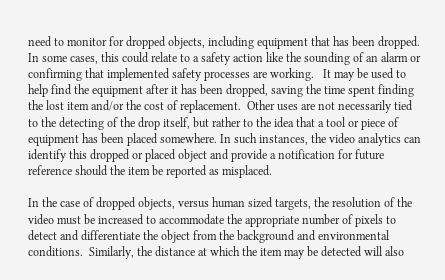need to monitor for dropped objects, including equipment that has been dropped.  In some cases, this could relate to a safety action like the sounding of an alarm or confirming that implemented safety processes are working.   It may be used to help find the equipment after it has been dropped, saving the time spent finding the lost item and/or the cost of replacement.  Other uses are not necessarily tied to the detecting of the drop itself, but rather to the idea that a tool or piece of equipment has been placed somewhere. In such instances, the video analytics can identify this dropped or placed object and provide a notification for future reference should the item be reported as misplaced.

In the case of dropped objects, versus human sized targets, the resolution of the video must be increased to accommodate the appropriate number of pixels to detect and differentiate the object from the background and environmental conditions.  Similarly, the distance at which the item may be detected will also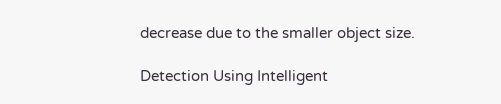decrease due to the smaller object size.

Detection Using Intelligent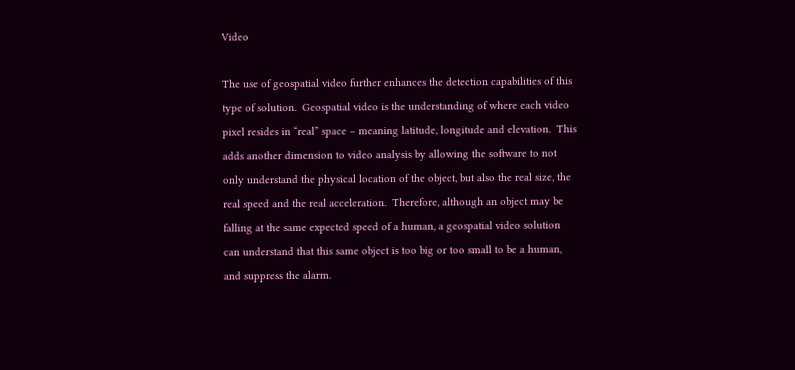Video

The use of geospatial video further enhances the detection capabilities of this type of solution.  Geospatial video is the understanding of where each video pixel resides in “real” space – meaning latitude, longitude and elevation.  This adds another dimension to video analysis by allowing the software to not only understand the physical location of the object, but also the real size, the real speed and the real acceleration.  Therefore, although an object may be falling at the same expected speed of a human, a geospatial video solution can understand that this same object is too big or too small to be a human, and suppress the alarm.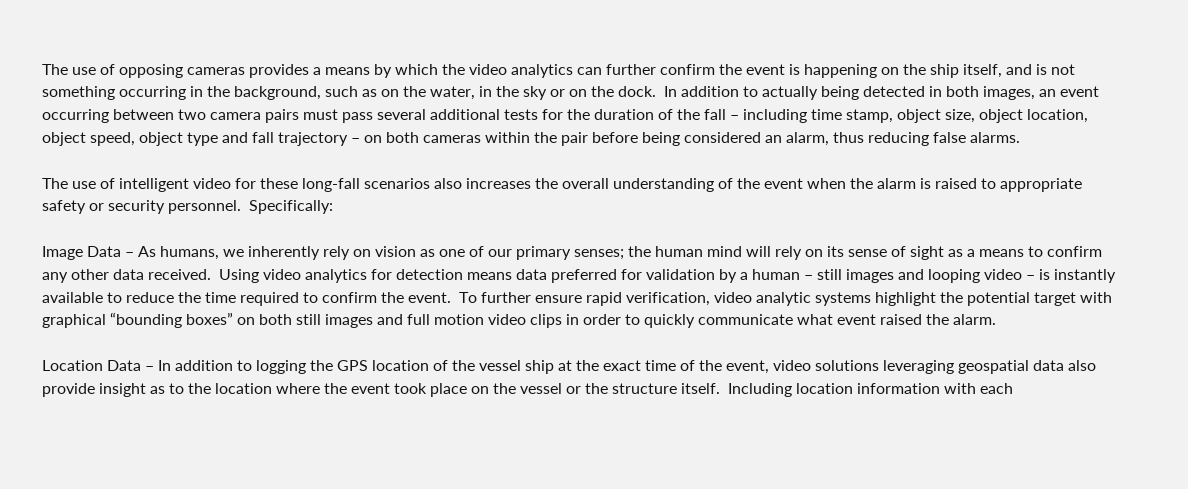The use of opposing cameras provides a means by which the video analytics can further confirm the event is happening on the ship itself, and is not something occurring in the background, such as on the water, in the sky or on the dock.  In addition to actually being detected in both images, an event occurring between two camera pairs must pass several additional tests for the duration of the fall – including time stamp, object size, object location, object speed, object type and fall trajectory – on both cameras within the pair before being considered an alarm, thus reducing false alarms.

The use of intelligent video for these long-fall scenarios also increases the overall understanding of the event when the alarm is raised to appropriate safety or security personnel.  Specifically:

Image Data – As humans, we inherently rely on vision as one of our primary senses; the human mind will rely on its sense of sight as a means to confirm any other data received.  Using video analytics for detection means data preferred for validation by a human – still images and looping video – is instantly available to reduce the time required to confirm the event.  To further ensure rapid verification, video analytic systems highlight the potential target with graphical “bounding boxes” on both still images and full motion video clips in order to quickly communicate what event raised the alarm.

Location Data – In addition to logging the GPS location of the vessel ship at the exact time of the event, video solutions leveraging geospatial data also provide insight as to the location where the event took place on the vessel or the structure itself.  Including location information with each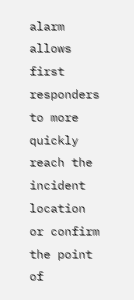alarm allows first responders to more quickly reach the incident location or confirm the point of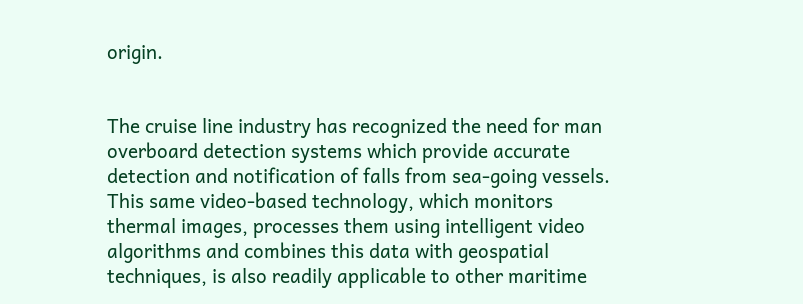origin.


The cruise line industry has recognized the need for man overboard detection systems which provide accurate detection and notification of falls from sea-going vessels.  This same video-based technology, which monitors thermal images, processes them using intelligent video algorithms and combines this data with geospatial techniques, is also readily applicable to other maritime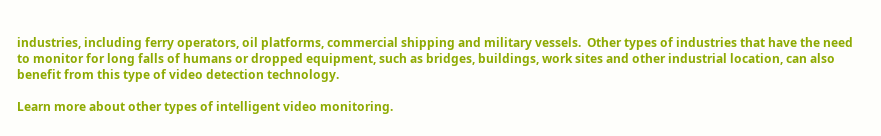industries, including ferry operators, oil platforms, commercial shipping and military vessels.  Other types of industries that have the need to monitor for long falls of humans or dropped equipment, such as bridges, buildings, work sites and other industrial location, can also benefit from this type of video detection technology.

Learn more about other types of intelligent video monitoring.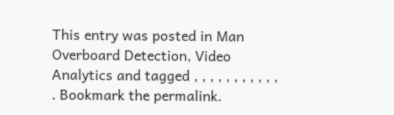This entry was posted in Man Overboard Detection, Video Analytics and tagged , , , , , , , , , , , . Bookmark the permalink.